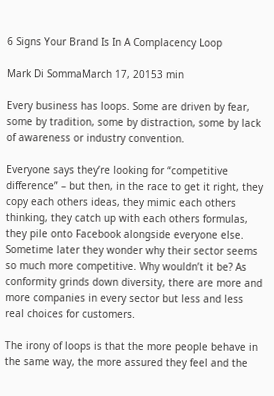6 Signs Your Brand Is In A Complacency Loop

Mark Di SommaMarch 17, 20153 min

Every business has loops. Some are driven by fear, some by tradition, some by distraction, some by lack of awareness or industry convention.

Everyone says they’re looking for “competitive difference” – but then, in the race to get it right, they copy each others ideas, they mimic each others thinking, they catch up with each others formulas, they pile onto Facebook alongside everyone else. Sometime later they wonder why their sector seems so much more competitive. Why wouldn’t it be? As conformity grinds down diversity, there are more and more companies in every sector but less and less real choices for customers.

The irony of loops is that the more people behave in the same way, the more assured they feel and the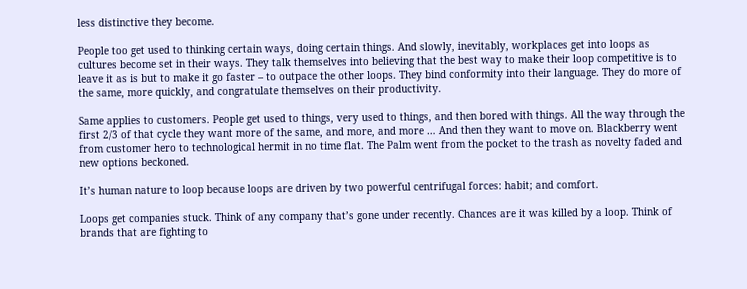less distinctive they become.

People too get used to thinking certain ways, doing certain things. And slowly, inevitably, workplaces get into loops as cultures become set in their ways. They talk themselves into believing that the best way to make their loop competitive is to leave it as is but to make it go faster – to outpace the other loops. They bind conformity into their language. They do more of the same, more quickly, and congratulate themselves on their productivity.

Same applies to customers. People get used to things, very used to things, and then bored with things. All the way through the first 2/3 of that cycle they want more of the same, and more, and more … And then they want to move on. Blackberry went from customer hero to technological hermit in no time flat. The Palm went from the pocket to the trash as novelty faded and new options beckoned.

It’s human nature to loop because loops are driven by two powerful centrifugal forces: habit; and comfort.

Loops get companies stuck. Think of any company that’s gone under recently. Chances are it was killed by a loop. Think of brands that are fighting to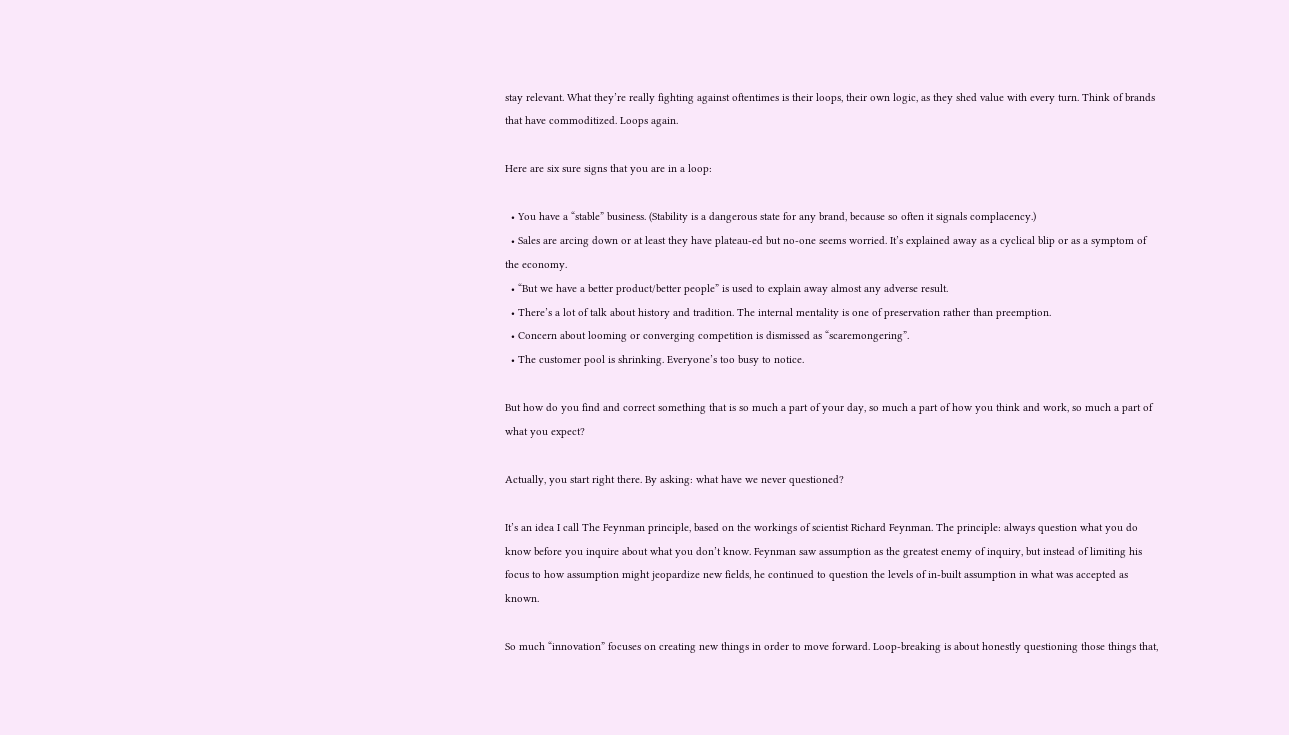stay relevant. What they’re really fighting against oftentimes is their loops, their own logic, as they shed value with every turn. Think of brands that have commoditized. Loops again.

Here are six sure signs that you are in a loop:

  • You have a “stable” business. (Stability is a dangerous state for any brand, because so often it signals complacency.)
  • Sales are arcing down or at least they have plateau-ed but no-one seems worried. It’s explained away as a cyclical blip or as a symptom of the economy.
  • “But we have a better product/better people” is used to explain away almost any adverse result.
  • There’s a lot of talk about history and tradition. The internal mentality is one of preservation rather than preemption.
  • Concern about looming or converging competition is dismissed as “scaremongering”.
  • The customer pool is shrinking. Everyone’s too busy to notice.

But how do you find and correct something that is so much a part of your day, so much a part of how you think and work, so much a part of what you expect?

Actually, you start right there. By asking: what have we never questioned?

It’s an idea I call The Feynman principle, based on the workings of scientist Richard Feynman. The principle: always question what you do know before you inquire about what you don’t know. Feynman saw assumption as the greatest enemy of inquiry, but instead of limiting his focus to how assumption might jeopardize new fields, he continued to question the levels of in-built assumption in what was accepted as known.

So much “innovation” focuses on creating new things in order to move forward. Loop-breaking is about honestly questioning those things that,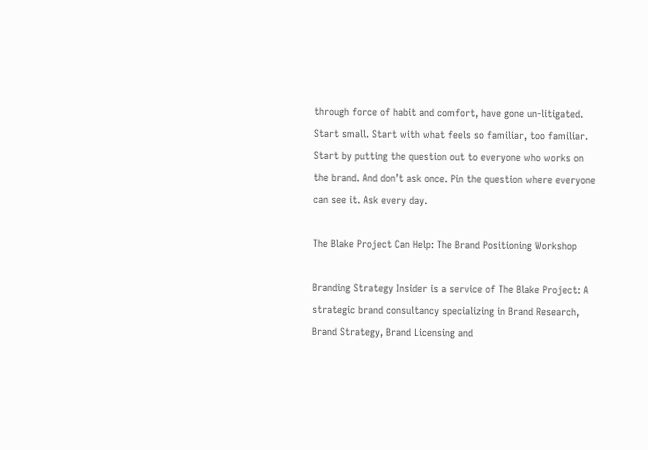through force of habit and comfort, have gone un-litigated. Start small. Start with what feels so familiar, too familiar. Start by putting the question out to everyone who works on the brand. And don’t ask once. Pin the question where everyone can see it. Ask every day.

The Blake Project Can Help: The Brand Positioning Workshop

Branding Strategy Insider is a service of The Blake Project: A strategic brand consultancy specializing in Brand Research, Brand Strategy, Brand Licensing and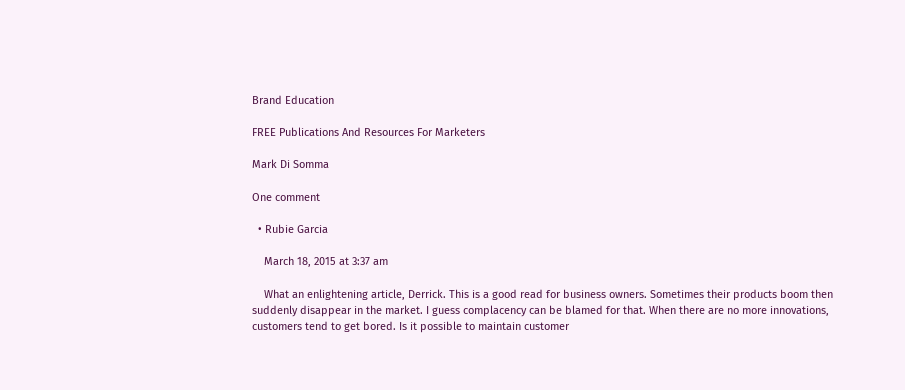Brand Education

FREE Publications And Resources For Marketers

Mark Di Somma

One comment

  • Rubie Garcia

    March 18, 2015 at 3:37 am

    What an enlightening article, Derrick. This is a good read for business owners. Sometimes their products boom then suddenly disappear in the market. I guess complacency can be blamed for that. When there are no more innovations, customers tend to get bored. Is it possible to maintain customer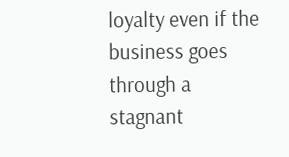loyalty even if the business goes through a stagnant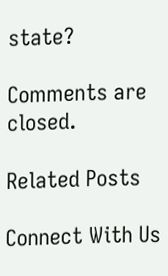state?

Comments are closed.

Related Posts

Connect With Us